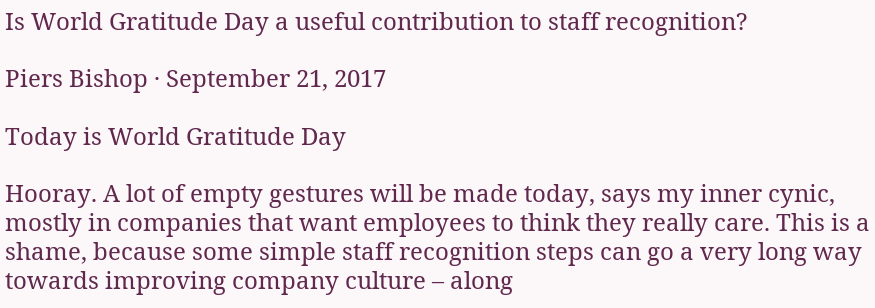Is World Gratitude Day a useful contribution to staff recognition?

Piers Bishop · September 21, 2017

Today is World Gratitude Day

Hooray. A lot of empty gestures will be made today, says my inner cynic, mostly in companies that want employees to think they really care. This is a shame, because some simple staff recognition steps can go a very long way towards improving company culture – along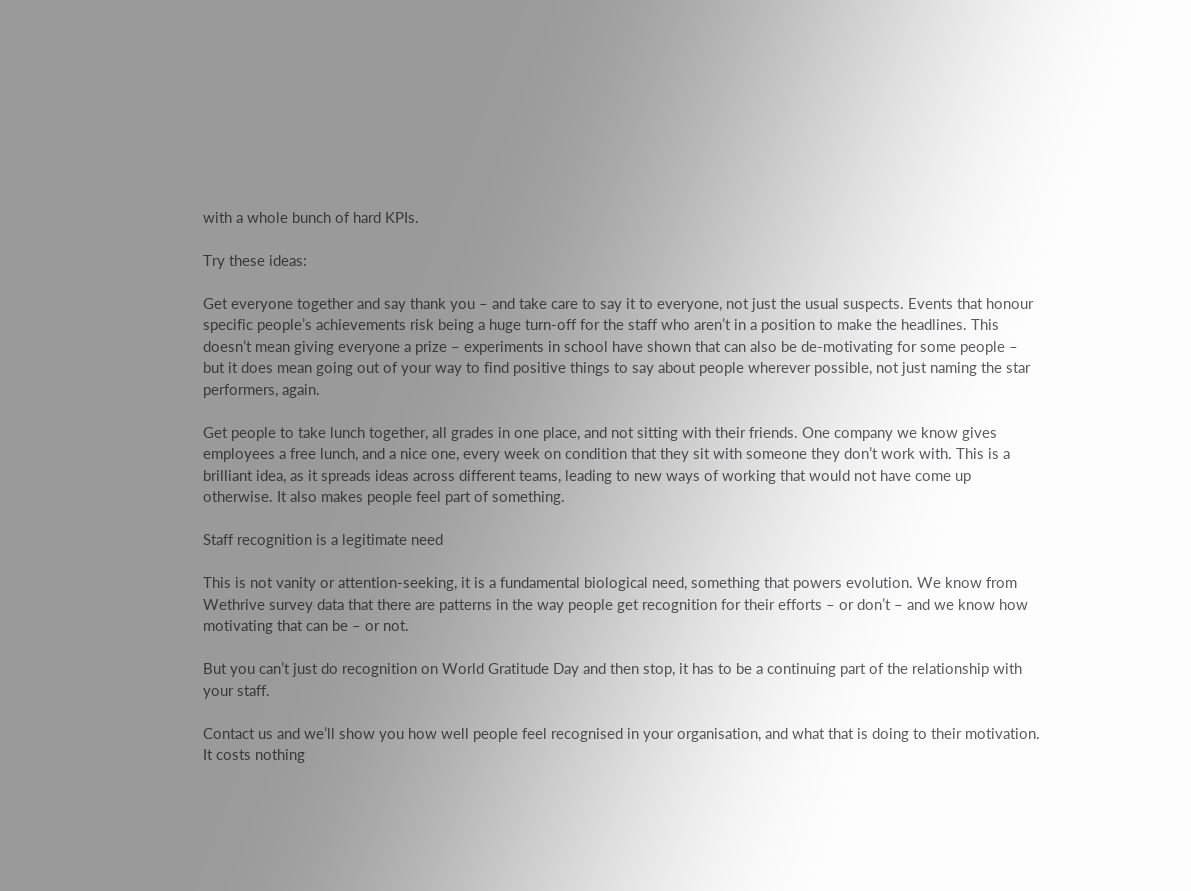with a whole bunch of hard KPIs.

Try these ideas:

Get everyone together and say thank you – and take care to say it to everyone, not just the usual suspects. Events that honour specific people’s achievements risk being a huge turn-off for the staff who aren’t in a position to make the headlines. This doesn’t mean giving everyone a prize – experiments in school have shown that can also be de-motivating for some people – but it does mean going out of your way to find positive things to say about people wherever possible, not just naming the star performers, again.

Get people to take lunch together, all grades in one place, and not sitting with their friends. One company we know gives employees a free lunch, and a nice one, every week on condition that they sit with someone they don’t work with. This is a brilliant idea, as it spreads ideas across different teams, leading to new ways of working that would not have come up otherwise. It also makes people feel part of something.

Staff recognition is a legitimate need

This is not vanity or attention-seeking, it is a fundamental biological need, something that powers evolution. We know from Wethrive survey data that there are patterns in the way people get recognition for their efforts – or don’t – and we know how motivating that can be – or not.

But you can’t just do recognition on World Gratitude Day and then stop, it has to be a continuing part of the relationship with your staff.

Contact us and we’ll show you how well people feel recognised in your organisation, and what that is doing to their motivation. It costs nothing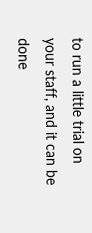to run a little trial on your staff, and it can be done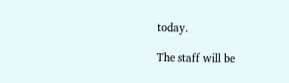today.

The staff will be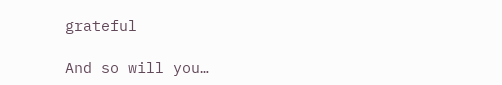grateful

And so will you…